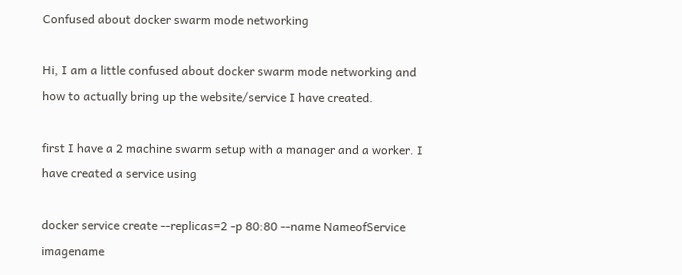Confused about docker swarm mode networking

Hi, I am a little confused about docker swarm mode networking and how to actually bring up the website/service I have created.

first I have a 2 machine swarm setup with a manager and a worker. I have created a service using

docker service create --replicas=2 -p 80:80 --name NameofService imagename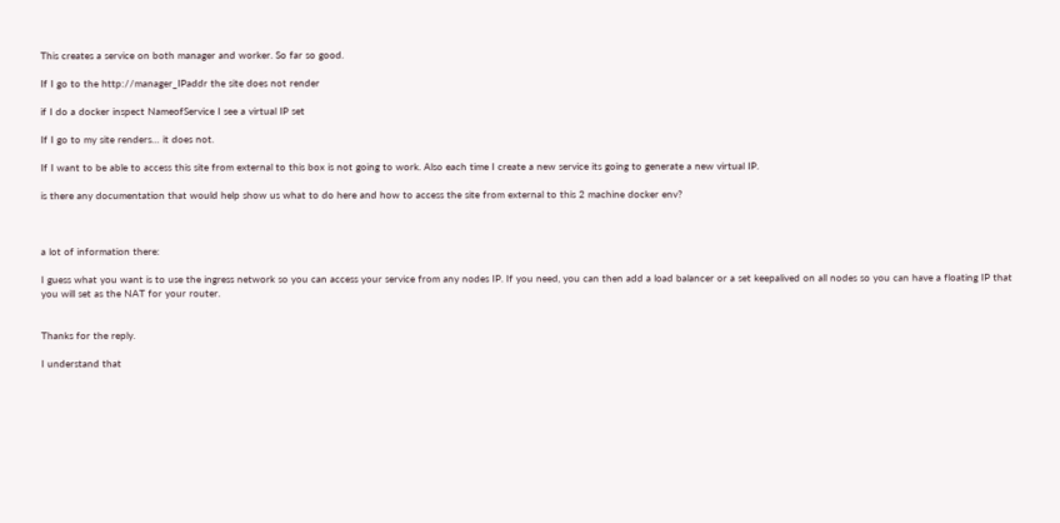This creates a service on both manager and worker. So far so good.

If I go to the http://manager_IPaddr the site does not render

if I do a docker inspect NameofService I see a virtual IP set

If I go to my site renders… it does not.

If I want to be able to access this site from external to this box is not going to work. Also each time I create a new service its going to generate a new virtual IP.

is there any documentation that would help show us what to do here and how to access the site from external to this 2 machine docker env?



a lot of information there:

I guess what you want is to use the ingress network so you can access your service from any nodes IP. If you need, you can then add a load balancer or a set keepalived on all nodes so you can have a floating IP that you will set as the NAT for your router.


Thanks for the reply.

I understand that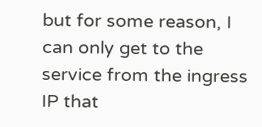but for some reason, I can only get to the service from the ingress IP that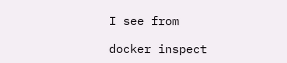I see from

docker inspect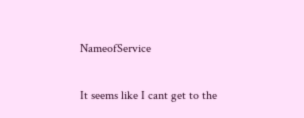NameofService

It seems like I cant get to the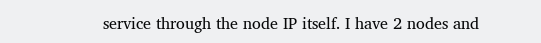service through the node IP itself. I have 2 nodes and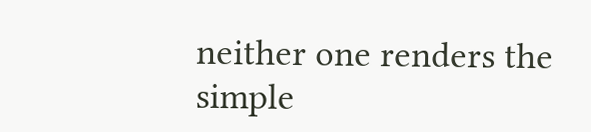neither one renders the simple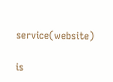service(website)

is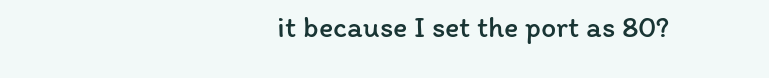it because I set the port as 80?